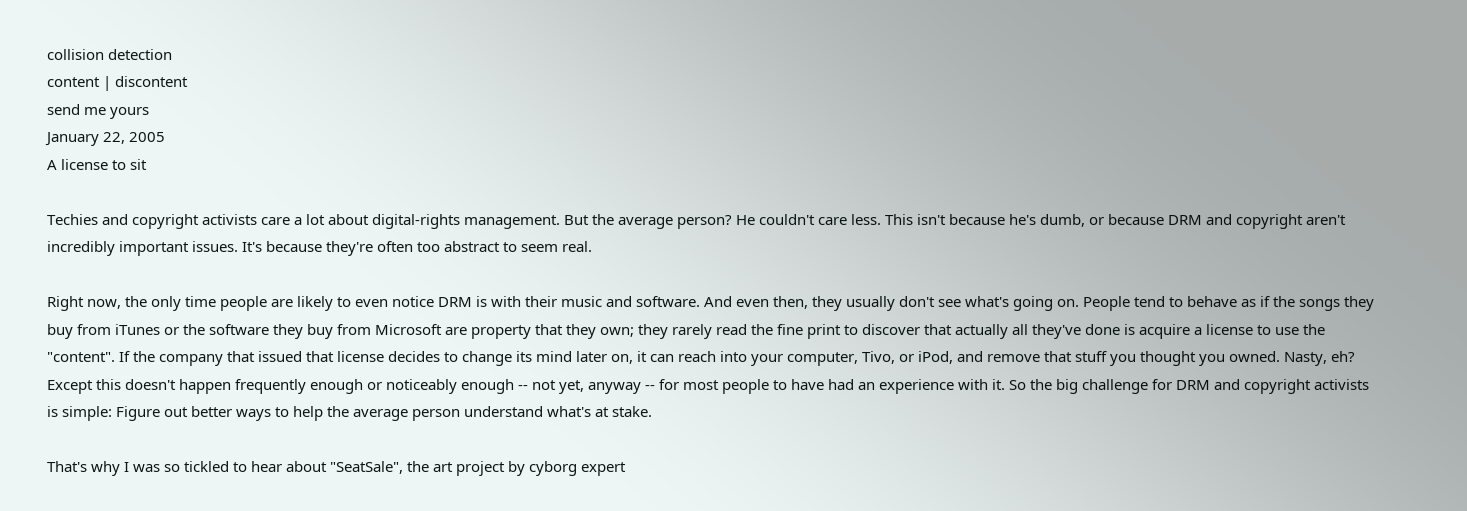collision detection
content | discontent
send me yours
January 22, 2005
A license to sit

Techies and copyright activists care a lot about digital-rights management. But the average person? He couldn't care less. This isn't because he's dumb, or because DRM and copyright aren't incredibly important issues. It's because they're often too abstract to seem real.

Right now, the only time people are likely to even notice DRM is with their music and software. And even then, they usually don't see what's going on. People tend to behave as if the songs they buy from iTunes or the software they buy from Microsoft are property that they own; they rarely read the fine print to discover that actually all they've done is acquire a license to use the "content". If the company that issued that license decides to change its mind later on, it can reach into your computer, Tivo, or iPod, and remove that stuff you thought you owned. Nasty, eh? Except this doesn't happen frequently enough or noticeably enough -- not yet, anyway -- for most people to have had an experience with it. So the big challenge for DRM and copyright activists is simple: Figure out better ways to help the average person understand what's at stake.

That's why I was so tickled to hear about "SeatSale", the art project by cyborg expert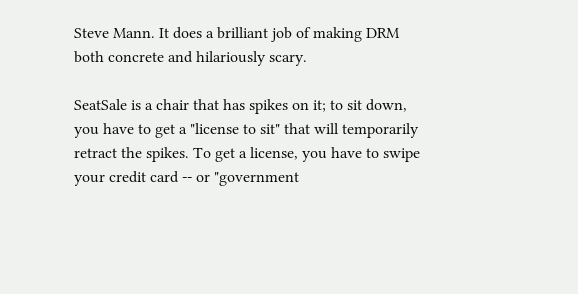Steve Mann. It does a brilliant job of making DRM both concrete and hilariously scary.

SeatSale is a chair that has spikes on it; to sit down, you have to get a "license to sit" that will temporarily retract the spikes. To get a license, you have to swipe your credit card -- or "government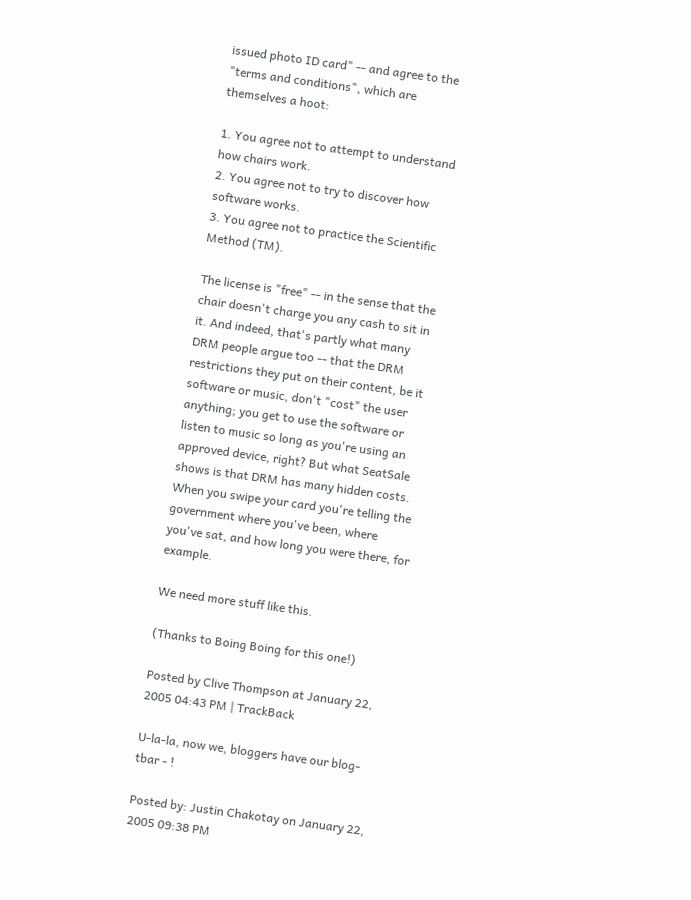issued photo ID card" -- and agree to the "terms and conditions", which are themselves a hoot:

1. You agree not to attempt to understand how chairs work.
2. You agree not to try to discover how software works.
3. You agree not to practice the Scientific Method (TM).

The license is "free" -- in the sense that the chair doesn't charge you any cash to sit in it. And indeed, that's partly what many DRM people argue too -- that the DRM restrictions they put on their content, be it software or music, don't "cost" the user anything; you get to use the software or listen to music so long as you're using an approved device, right? But what SeatSale shows is that DRM has many hidden costs. When you swipe your card you're telling the government where you've been, where you've sat, and how long you were there, for example.

We need more stuff like this.

(Thanks to Boing Boing for this one!)

Posted by Clive Thompson at January 22, 2005 04:43 PM | TrackBack

U-la-la, now we, bloggers have our blog-tbar - !

Posted by: Justin Chakotay on January 22, 2005 09:38 PM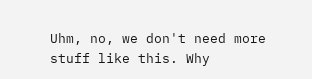Uhm, no, we don't need more stuff like this. Why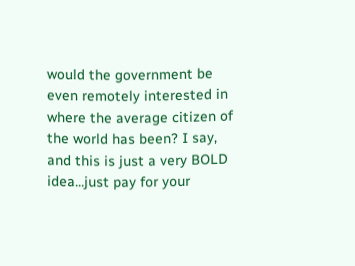would the government be even remotely interested in where the average citizen of the world has been? I say, and this is just a very BOLD idea...just pay for your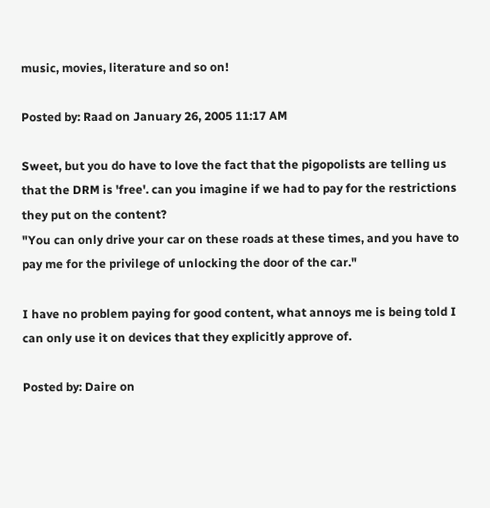music, movies, literature and so on!

Posted by: Raad on January 26, 2005 11:17 AM

Sweet, but you do have to love the fact that the pigopolists are telling us that the DRM is 'free'. can you imagine if we had to pay for the restrictions they put on the content?
"You can only drive your car on these roads at these times, and you have to pay me for the privilege of unlocking the door of the car."

I have no problem paying for good content, what annoys me is being told I can only use it on devices that they explicitly approve of.

Posted by: Daire on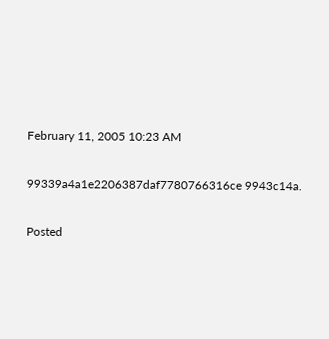February 11, 2005 10:23 AM

99339a4a1e2206387daf7780766316ce 9943c14a.

Posted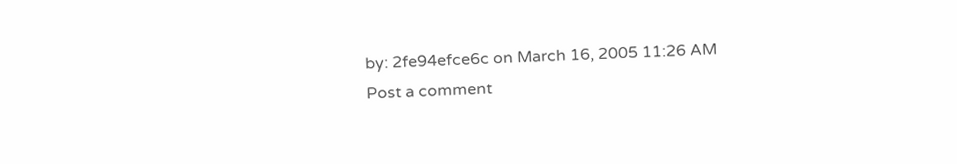by: 2fe94efce6c on March 16, 2005 11:26 AM
Post a comment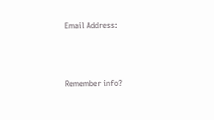Email Address:



Remember info?